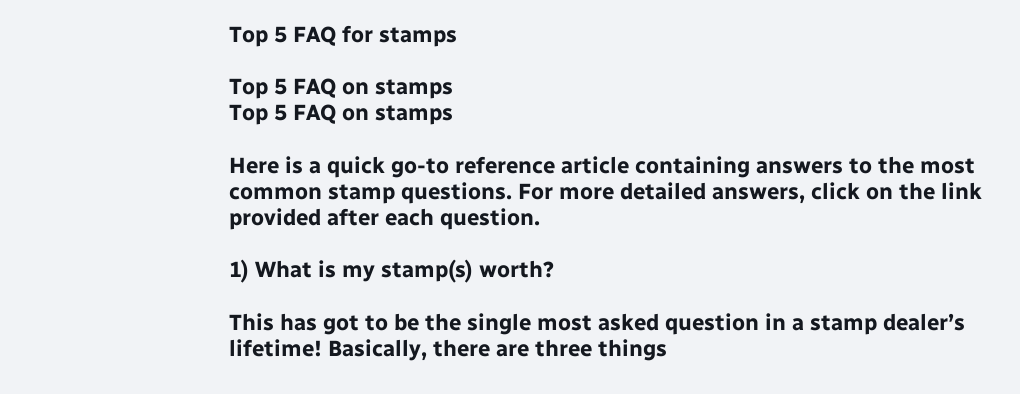Top 5 FAQ for stamps

Top 5 FAQ on stamps
Top 5 FAQ on stamps

Here is a quick go-to reference article containing answers to the most common stamp questions. For more detailed answers, click on the link provided after each question.

1) What is my stamp(s) worth?

This has got to be the single most asked question in a stamp dealer’s lifetime! Basically, there are three things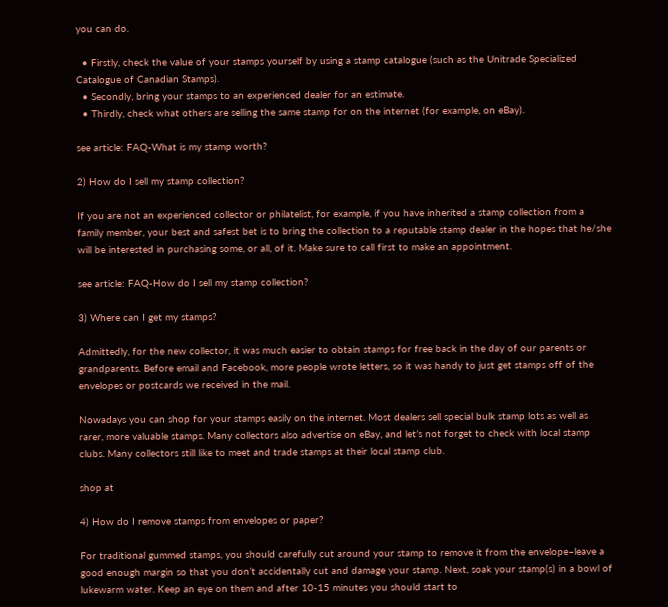you can do.

  • Firstly, check the value of your stamps yourself by using a stamp catalogue (such as the Unitrade Specialized Catalogue of Canadian Stamps).
  • Secondly, bring your stamps to an experienced dealer for an estimate.
  • Thirdly, check what others are selling the same stamp for on the internet (for example, on eBay).

see article: FAQ-What is my stamp worth?

2) How do I sell my stamp collection?

If you are not an experienced collector or philatelist, for example, if you have inherited a stamp collection from a family member, your best and safest bet is to bring the collection to a reputable stamp dealer in the hopes that he/she will be interested in purchasing some, or all, of it. Make sure to call first to make an appointment.

see article: FAQ-How do I sell my stamp collection?

3) Where can I get my stamps?

Admittedly, for the new collector, it was much easier to obtain stamps for free back in the day of our parents or grandparents. Before email and Facebook, more people wrote letters, so it was handy to just get stamps off of the envelopes or postcards we received in the mail.

Nowadays you can shop for your stamps easily on the internet. Most dealers sell special bulk stamp lots as well as rarer, more valuable stamps. Many collectors also advertise on eBay, and let’s not forget to check with local stamp clubs. Many collectors still like to meet and trade stamps at their local stamp club.

shop at

4) How do I remove stamps from envelopes or paper?

For traditional gummed stamps, you should carefully cut around your stamp to remove it from the envelope–leave a good enough margin so that you don’t accidentally cut and damage your stamp. Next, soak your stamp(s) in a bowl of lukewarm water. Keep an eye on them and after 10-15 minutes you should start to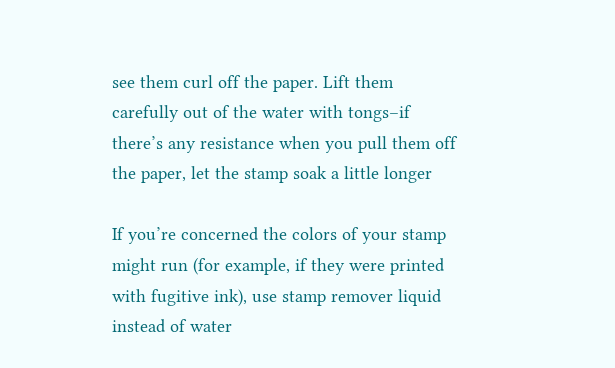see them curl off the paper. Lift them carefully out of the water with tongs–if there’s any resistance when you pull them off the paper, let the stamp soak a little longer

If you’re concerned the colors of your stamp might run (for example, if they were printed with fugitive ink), use stamp remover liquid instead of water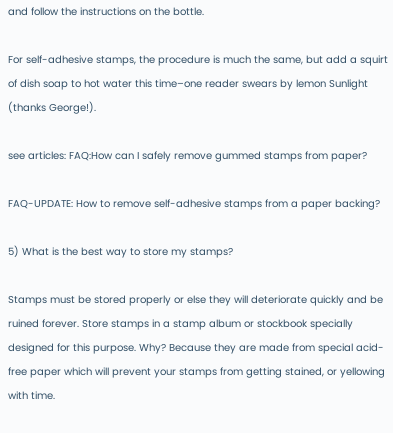and follow the instructions on the bottle.

For self-adhesive stamps, the procedure is much the same, but add a squirt of dish soap to hot water this time–one reader swears by lemon Sunlight (thanks George!).

see articles: FAQ:How can I safely remove gummed stamps from paper?

FAQ-UPDATE: How to remove self-adhesive stamps from a paper backing?

5) What is the best way to store my stamps?

Stamps must be stored properly or else they will deteriorate quickly and be ruined forever. Store stamps in a stamp album or stockbook specially designed for this purpose. Why? Because they are made from special acid-free paper which will prevent your stamps from getting stained, or yellowing with time.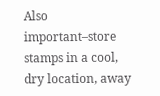Also important–store stamps in a cool, dry location, away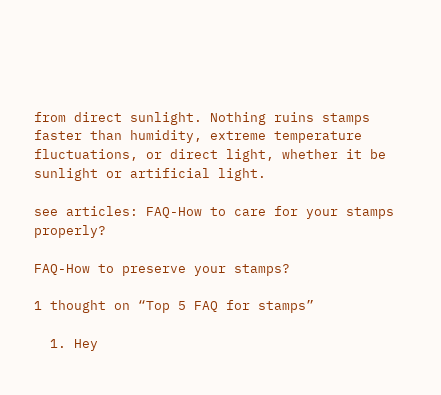from direct sunlight. Nothing ruins stamps faster than humidity, extreme temperature fluctuations, or direct light, whether it be sunlight or artificial light.

see articles: FAQ-How to care for your stamps properly?

FAQ-How to preserve your stamps?

1 thought on “Top 5 FAQ for stamps”

  1. Hey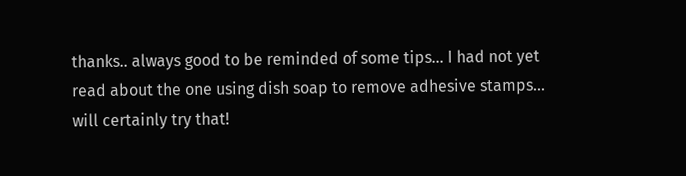thanks.. always good to be reminded of some tips… I had not yet read about the one using dish soap to remove adhesive stamps… will certainly try that!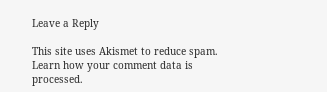Leave a Reply

This site uses Akismet to reduce spam. Learn how your comment data is processed.